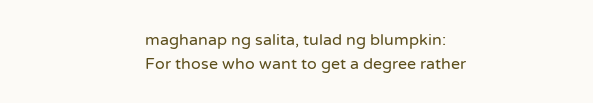maghanap ng salita, tulad ng blumpkin:
For those who want to get a degree rather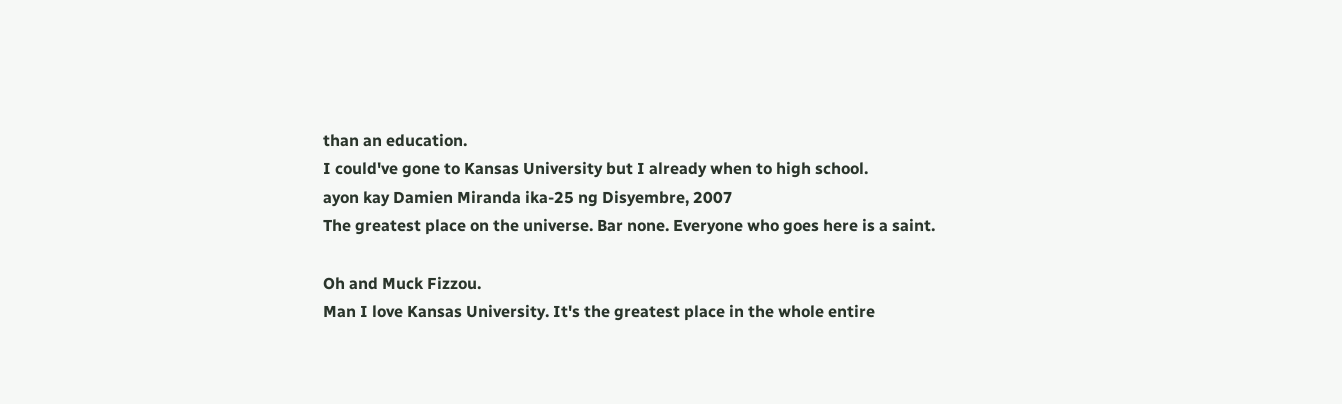than an education.
I could've gone to Kansas University but I already when to high school.
ayon kay Damien Miranda ika-25 ng Disyembre, 2007
The greatest place on the universe. Bar none. Everyone who goes here is a saint.

Oh and Muck Fizzou.
Man I love Kansas University. It's the greatest place in the whole entire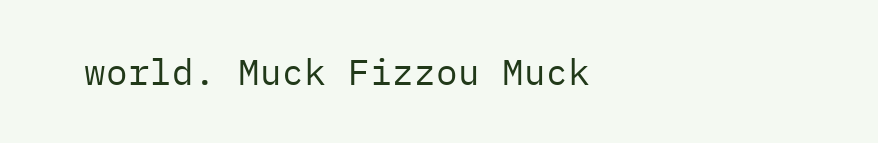world. Muck Fizzou Muck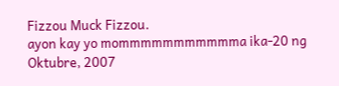Fizzou Muck Fizzou.
ayon kay yo mommmmmmmmmmma ika-20 ng Oktubre, 2007